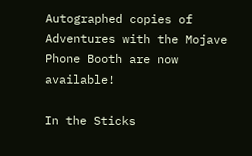Autographed copies of Adventures with the Mojave Phone Booth are now available!

In the Sticks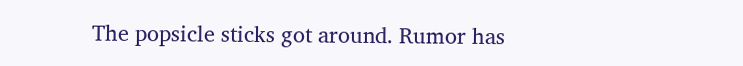The popsicle sticks got around. Rumor has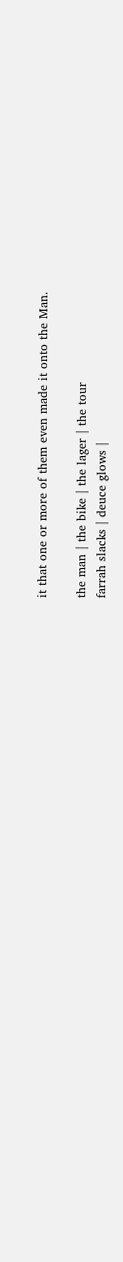it that one or more of them even made it onto the Man.

the man | the bike | the lager | the tour
farrah slacks | deuce glows |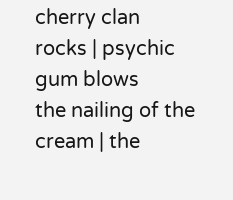cherry clan rocks | psychic gum blows
the nailing of the cream | the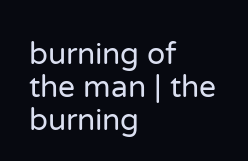burning of the man | the burning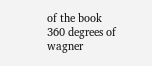of the book
360 degrees of wagner